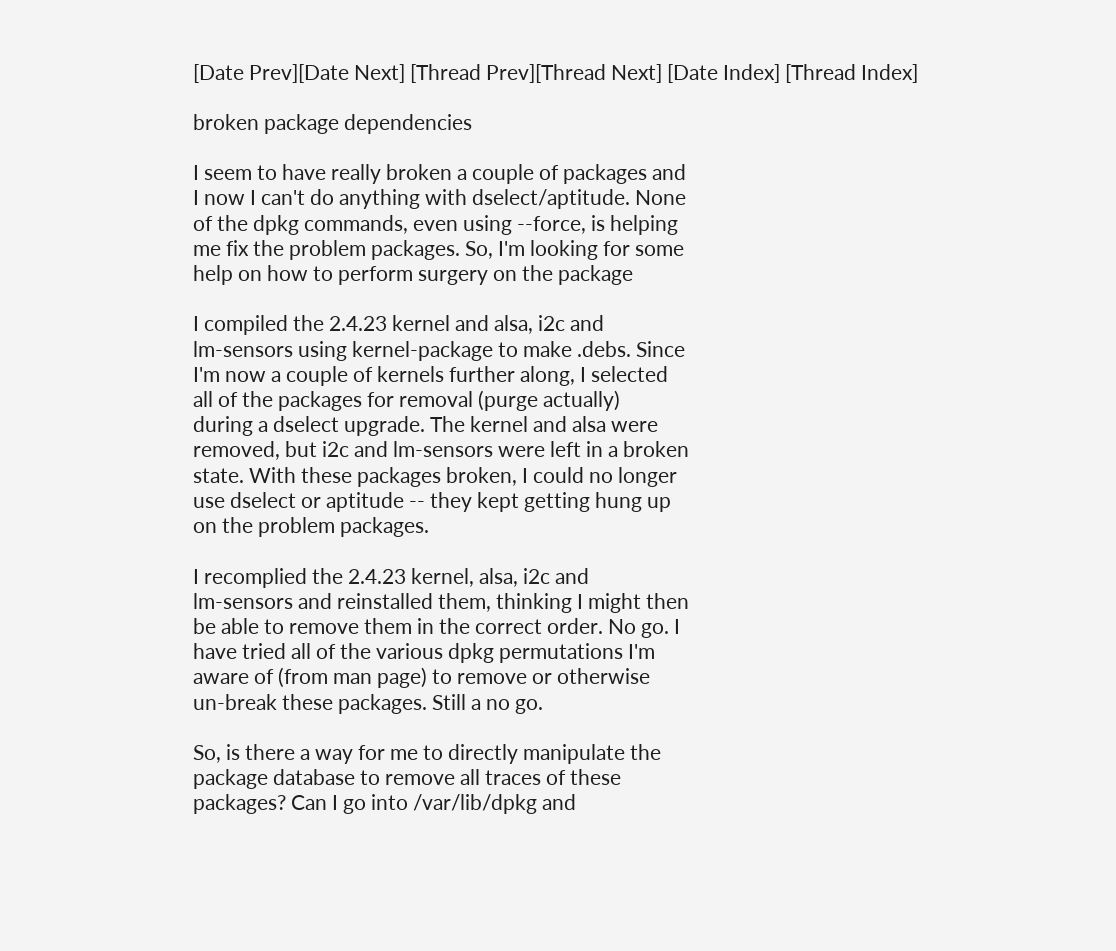[Date Prev][Date Next] [Thread Prev][Thread Next] [Date Index] [Thread Index]

broken package dependencies

I seem to have really broken a couple of packages and
I now I can't do anything with dselect/aptitude. None
of the dpkg commands, even using --force, is helping
me fix the problem packages. So, I'm looking for some
help on how to perform surgery on the package

I compiled the 2.4.23 kernel and alsa, i2c and
lm-sensors using kernel-package to make .debs. Since
I'm now a couple of kernels further along, I selected
all of the packages for removal (purge actually)
during a dselect upgrade. The kernel and alsa were
removed, but i2c and lm-sensors were left in a broken
state. With these packages broken, I could no longer
use dselect or aptitude -- they kept getting hung up
on the problem packages.

I recomplied the 2.4.23 kernel, alsa, i2c and
lm-sensors and reinstalled them, thinking I might then
be able to remove them in the correct order. No go. I
have tried all of the various dpkg permutations I'm
aware of (from man page) to remove or otherwise
un-break these packages. Still a no go.

So, is there a way for me to directly manipulate the
package database to remove all traces of these
packages? Can I go into /var/lib/dpkg and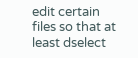edit certain
files so that at least dselect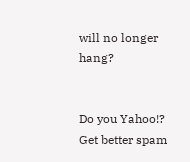will no longer hang?


Do you Yahoo!?
Get better spam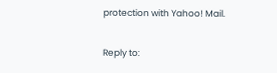protection with Yahoo! Mail.

Reply to: